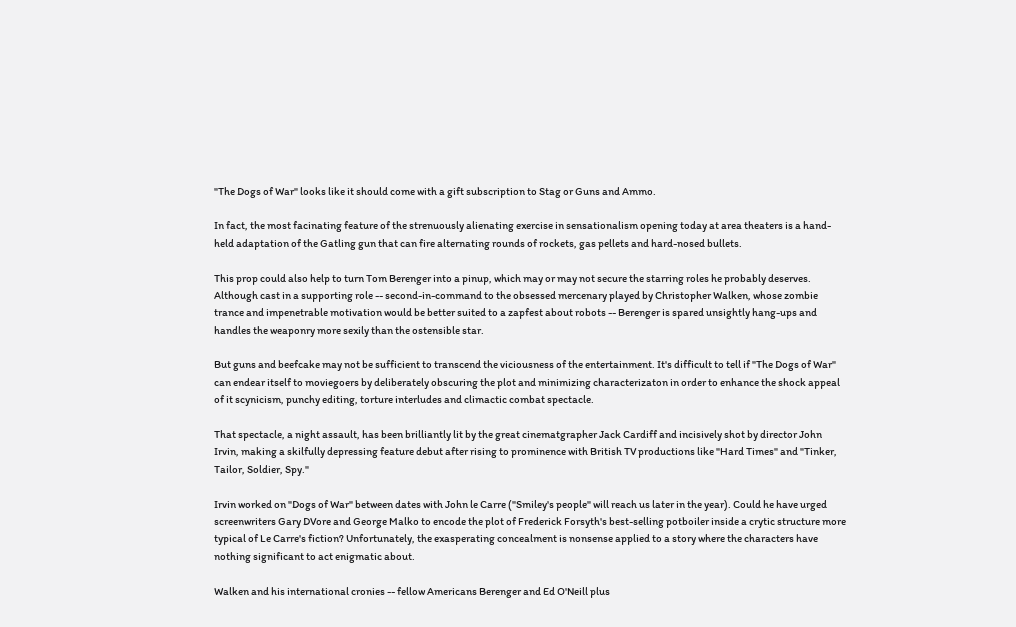"The Dogs of War" looks like it should come with a gift subscription to Stag or Guns and Ammo.

In fact, the most facinating feature of the strenuously alienating exercise in sensationalism opening today at area theaters is a hand-held adaptation of the Gatling gun that can fire alternating rounds of rockets, gas pellets and hard-nosed bullets.

This prop could also help to turn Tom Berenger into a pinup, which may or may not secure the starring roles he probably deserves. Although cast in a supporting role -- second-in-command to the obsessed mercenary played by Christopher Walken, whose zombie trance and impenetrable motivation would be better suited to a zapfest about robots -- Berenger is spared unsightly hang-ups and handles the weaponry more sexily than the ostensible star.

But guns and beefcake may not be sufficient to transcend the viciousness of the entertainment. It's difficult to tell if "The Dogs of War" can endear itself to moviegoers by deliberately obscuring the plot and minimizing characterizaton in order to enhance the shock appeal of it scynicism, punchy editing, torture interludes and climactic combat spectacle.

That spectacle, a night assault, has been brilliantly lit by the great cinematgrapher Jack Cardiff and incisively shot by director John Irvin, making a skilfully depressing feature debut after rising to prominence with British TV productions like "Hard Times" and "Tinker, Tailor, Soldier, Spy."

Irvin worked on "Dogs of War" between dates with John le Carre ("Smiley's people" will reach us later in the year). Could he have urged screenwriters Gary DVore and George Malko to encode the plot of Frederick Forsyth's best-selling potboiler inside a crytic structure more typical of Le Carre's fiction? Unfortunately, the exasperating concealment is nonsense applied to a story where the characters have nothing significant to act enigmatic about.

Walken and his international cronies -- fellow Americans Berenger and Ed O'Neill plus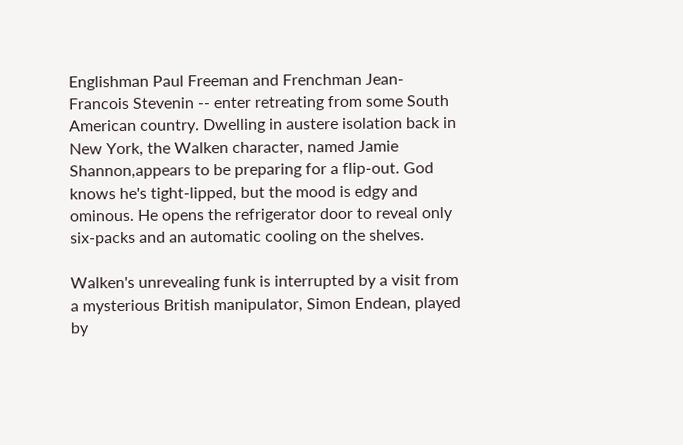Englishman Paul Freeman and Frenchman Jean-Francois Stevenin -- enter retreating from some South American country. Dwelling in austere isolation back in New York, the Walken character, named Jamie Shannon,appears to be preparing for a flip-out. God knows he's tight-lipped, but the mood is edgy and ominous. He opens the refrigerator door to reveal only six-packs and an automatic cooling on the shelves.

Walken's unrevealing funk is interrupted by a visit from a mysterious British manipulator, Simon Endean, played by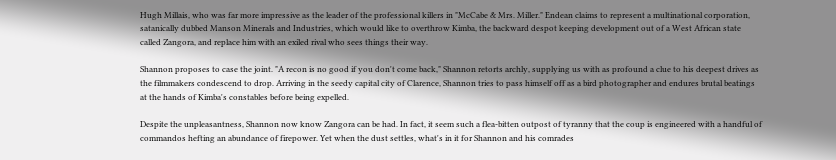Hugh Millais, who was far more impressive as the leader of the professional killers in "McCabe & Mrs. Miller." Endean claims to represent a multinational corporation, satanically dubbed Manson Minerals and Industries, which would like to overthrow Kimba, the backward despot keeping development out of a West African state called Zangora, and replace him with an exiled rival who sees things their way.

Shannon proposes to case the joint. "A recon is no good if you don't come back," Shannon retorts archly, supplying us with as profound a clue to his deepest drives as the filmmakers condescend to drop. Arriving in the seedy capital city of Clarence, Shannon tries to pass himself off as a bird photographer and endures brutal beatings at the hands of Kimba's constables before being expelled.

Despite the unpleasantness, Shannon now know Zangora can be had. In fact, it seem such a flea-bitten outpost of tyranny that the coup is engineered with a handful of commandos hefting an abundance of firepower. Yet when the dust settles, what's in it for Shannon and his comrades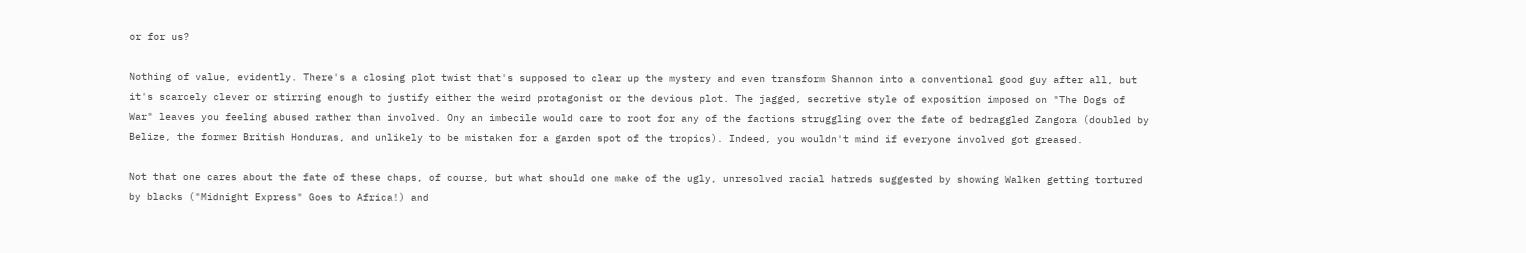or for us?

Nothing of value, evidently. There's a closing plot twist that's supposed to clear up the mystery and even transform Shannon into a conventional good guy after all, but it's scarcely clever or stirring enough to justify either the weird protagonist or the devious plot. The jagged, secretive style of exposition imposed on "The Dogs of War" leaves you feeling abused rather than involved. Ony an imbecile would care to root for any of the factions struggling over the fate of bedraggled Zangora (doubled by Belize, the former British Honduras, and unlikely to be mistaken for a garden spot of the tropics). Indeed, you wouldn't mind if everyone involved got greased.

Not that one cares about the fate of these chaps, of course, but what should one make of the ugly, unresolved racial hatreds suggested by showing Walken getting tortured by blacks ("Midnight Express" Goes to Africa!) and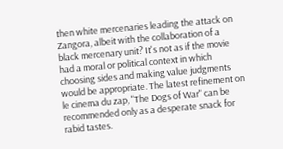then white mercenaries leading the attack on Zangora, albeit with the collaboration of a black mercenary unit? It's not as if the movie had a moral or political context in which choosing sides and making value judgments would be appropriate. The latest refinement on le cinema du zap, "The Dogs of War" can be recommended only as a desperate snack for rabid tastes.